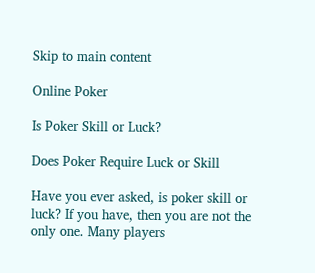Skip to main content

Online Poker

Is Poker Skill or Luck?

Does Poker Require Luck or Skill

Have you ever asked, is poker skill or luck? If you have, then you are not the only one. Many players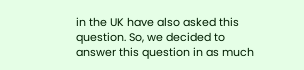in the UK have also asked this question. So, we decided to answer this question in as much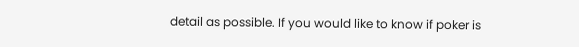detail as possible. If you would like to know if poker is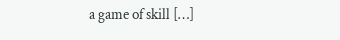a game of skill […]